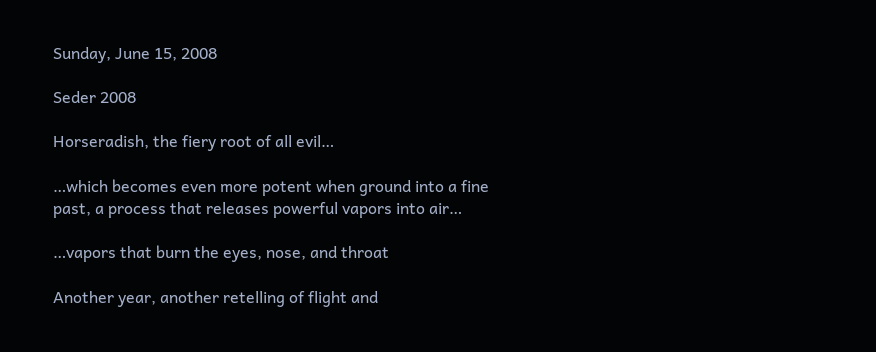Sunday, June 15, 2008

Seder 2008

Horseradish, the fiery root of all evil…

…which becomes even more potent when ground into a fine past, a process that releases powerful vapors into air…

…vapors that burn the eyes, nose, and throat

Another year, another retelling of flight and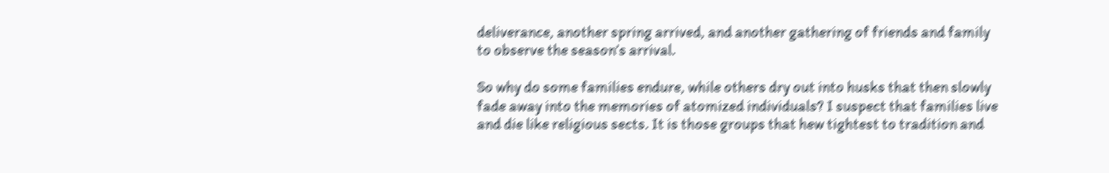deliverance, another spring arrived, and another gathering of friends and family to observe the season’s arrival.

So why do some families endure, while others dry out into husks that then slowly fade away into the memories of atomized individuals? I suspect that families live and die like religious sects. It is those groups that hew tightest to tradition and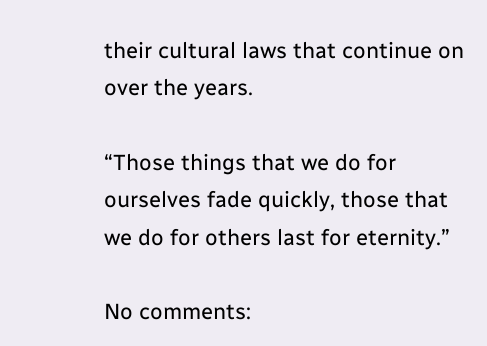their cultural laws that continue on over the years.

“Those things that we do for ourselves fade quickly, those that we do for others last for eternity.”

No comments: